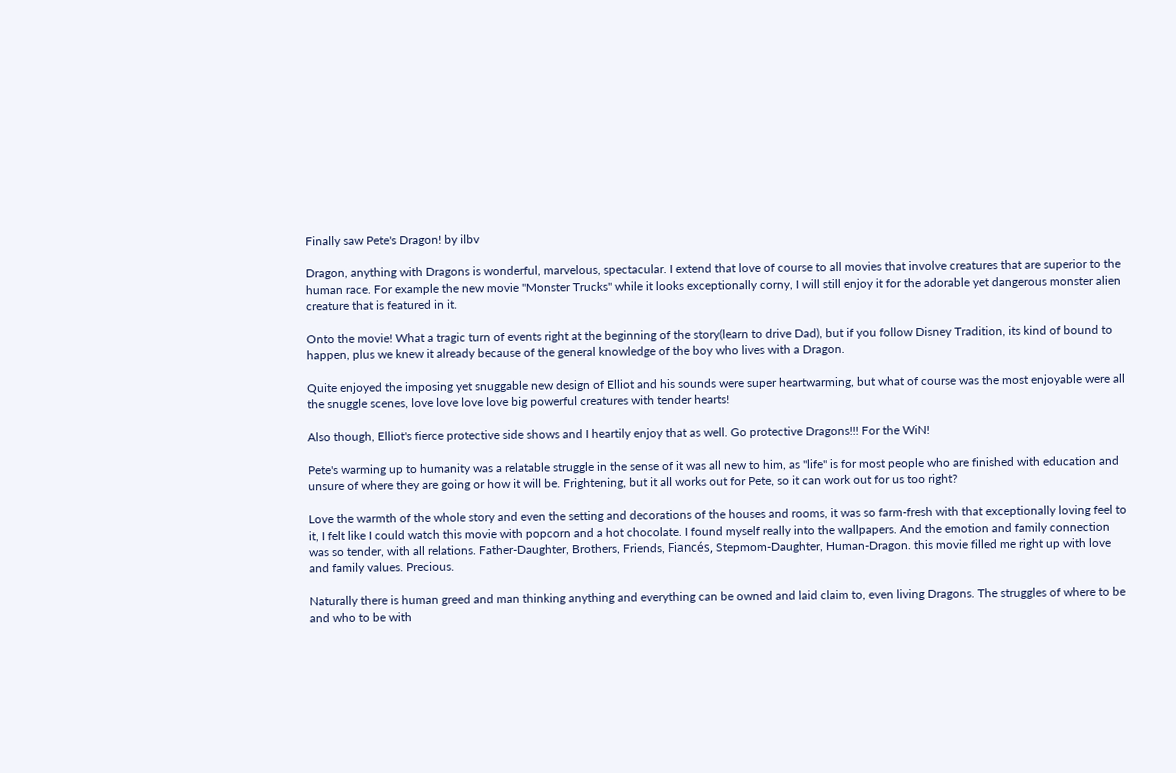Finally saw Pete's Dragon! by ilbv

Dragon, anything with Dragons is wonderful, marvelous, spectacular. I extend that love of course to all movies that involve creatures that are superior to the human race. For example the new movie "Monster Trucks" while it looks exceptionally corny, I will still enjoy it for the adorable yet dangerous monster alien creature that is featured in it.

Onto the movie! What a tragic turn of events right at the beginning of the story(learn to drive Dad), but if you follow Disney Tradition, its kind of bound to happen, plus we knew it already because of the general knowledge of the boy who lives with a Dragon.

Quite enjoyed the imposing yet snuggable new design of Elliot and his sounds were super heartwarming, but what of course was the most enjoyable were all the snuggle scenes, love love love love big powerful creatures with tender hearts!

Also though, Elliot's fierce protective side shows and I heartily enjoy that as well. Go protective Dragons!!! For the WiN!

Pete's warming up to humanity was a relatable struggle in the sense of it was all new to him, as "life" is for most people who are finished with education and unsure of where they are going or how it will be. Frightening, but it all works out for Pete, so it can work out for us too right?

Love the warmth of the whole story and even the setting and decorations of the houses and rooms, it was so farm-fresh with that exceptionally loving feel to it, I felt like I could watch this movie with popcorn and a hot chocolate. I found myself really into the wallpapers. And the emotion and family connection was so tender, with all relations. Father-Daughter, Brothers, Friends, Fiancés, Stepmom-Daughter, Human-Dragon. this movie filled me right up with love and family values. Precious.

Naturally there is human greed and man thinking anything and everything can be owned and laid claim to, even living Dragons. The struggles of where to be and who to be with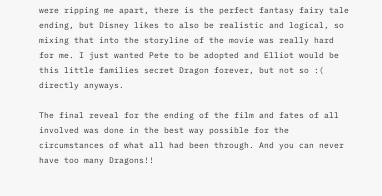were ripping me apart, there is the perfect fantasy fairy tale ending, but Disney likes to also be realistic and logical, so mixing that into the storyline of the movie was really hard for me. I just wanted Pete to be adopted and Elliot would be this little families secret Dragon forever, but not so :( directly anyways.

The final reveal for the ending of the film and fates of all involved was done in the best way possible for the circumstances of what all had been through. And you can never have too many Dragons!!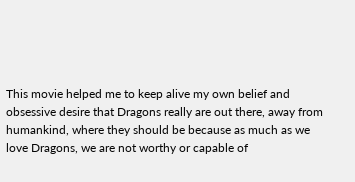This movie helped me to keep alive my own belief and obsessive desire that Dragons really are out there, away from humankind, where they should be because as much as we love Dragons, we are not worthy or capable of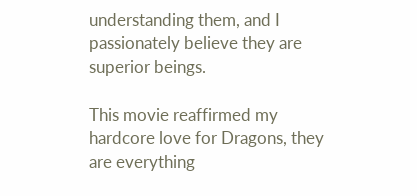understanding them, and I passionately believe they are superior beings.

This movie reaffirmed my hardcore love for Dragons, they are everything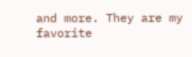and more. They are my favorite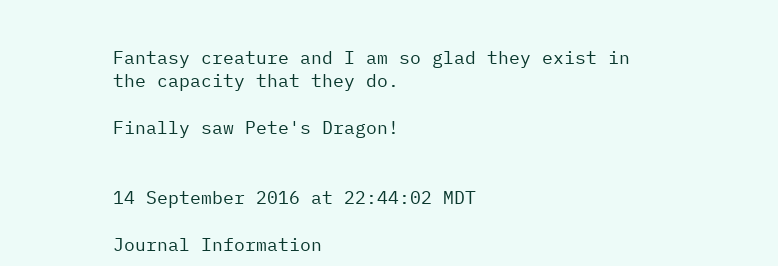Fantasy creature and I am so glad they exist in the capacity that they do.

Finally saw Pete's Dragon!


14 September 2016 at 22:44:02 MDT

Journal Information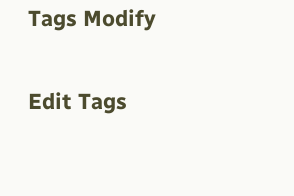Tags Modify

Edit Tags